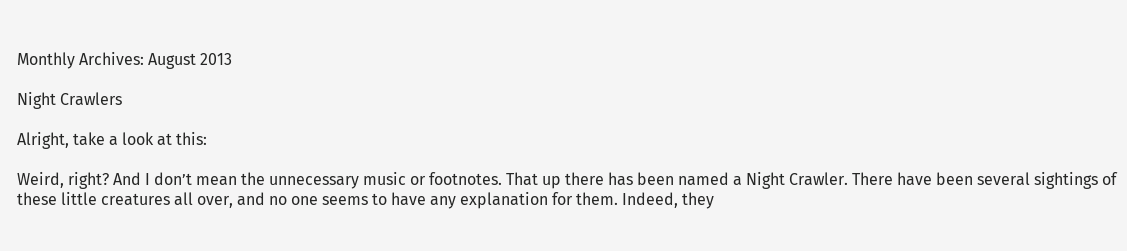Monthly Archives: August 2013

Night Crawlers

Alright, take a look at this:

Weird, right? And I don’t mean the unnecessary music or footnotes. That up there has been named a Night Crawler. There have been several sightings of these little creatures all over, and no one seems to have any explanation for them. Indeed, they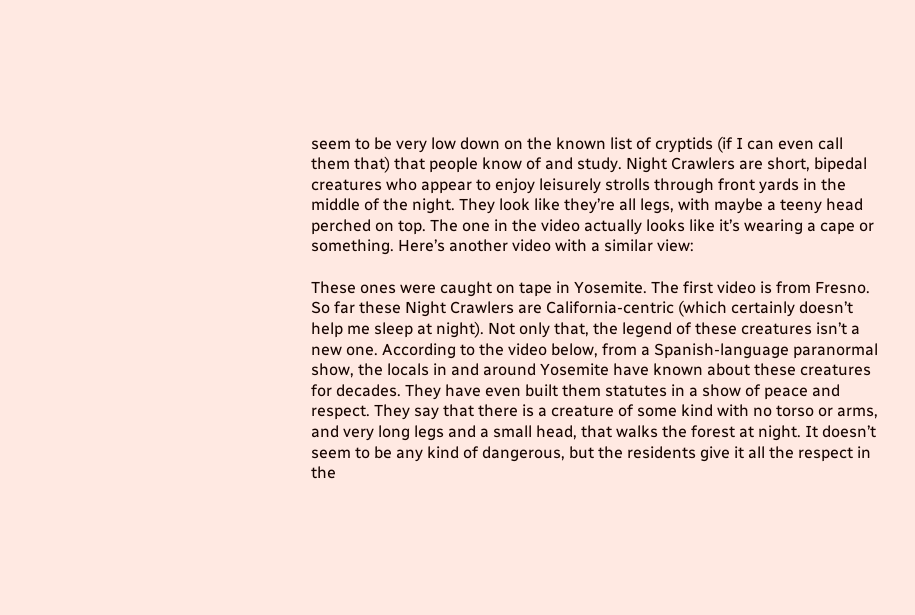seem to be very low down on the known list of cryptids (if I can even call them that) that people know of and study. Night Crawlers are short, bipedal creatures who appear to enjoy leisurely strolls through front yards in the middle of the night. They look like they’re all legs, with maybe a teeny head perched on top. The one in the video actually looks like it’s wearing a cape or something. Here’s another video with a similar view:

These ones were caught on tape in Yosemite. The first video is from Fresno. So far these Night Crawlers are California-centric (which certainly doesn’t help me sleep at night). Not only that, the legend of these creatures isn’t a new one. According to the video below, from a Spanish-language paranormal show, the locals in and around Yosemite have known about these creatures for decades. They have even built them statutes in a show of peace and respect. They say that there is a creature of some kind with no torso or arms, and very long legs and a small head, that walks the forest at night. It doesn’t seem to be any kind of dangerous, but the residents give it all the respect in the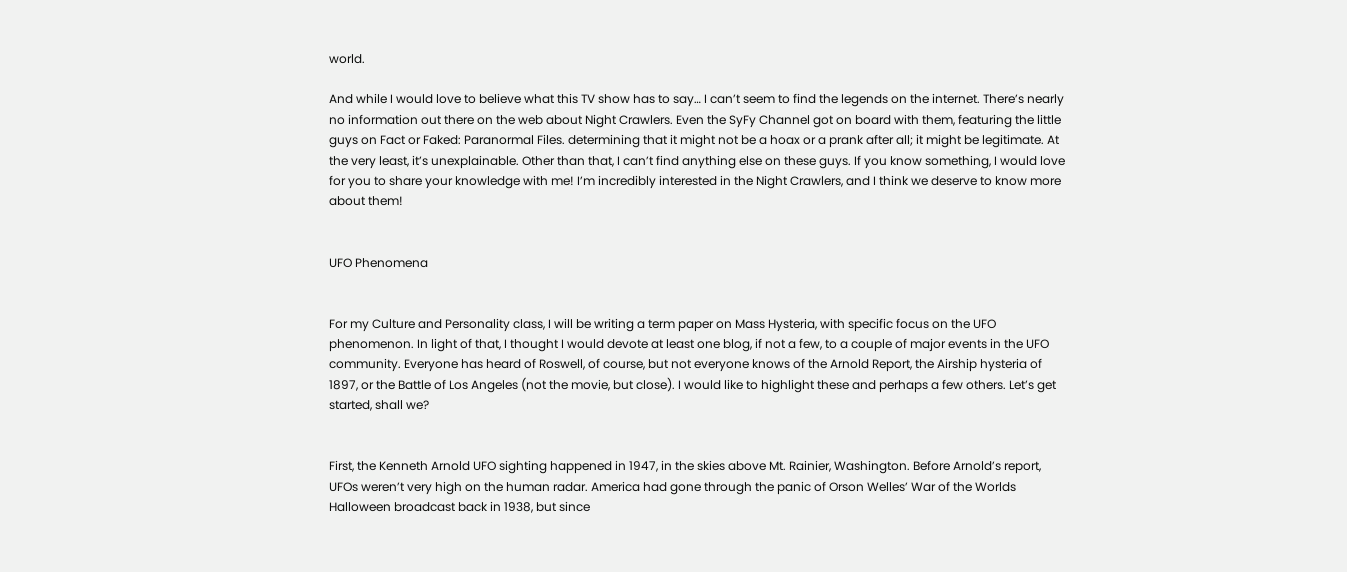world.

And while I would love to believe what this TV show has to say… I can’t seem to find the legends on the internet. There’s nearly no information out there on the web about Night Crawlers. Even the SyFy Channel got on board with them, featuring the little guys on Fact or Faked: Paranormal Files. determining that it might not be a hoax or a prank after all; it might be legitimate. At the very least, it’s unexplainable. Other than that, I can’t find anything else on these guys. If you know something, I would love for you to share your knowledge with me! I’m incredibly interested in the Night Crawlers, and I think we deserve to know more about them!


UFO Phenomena


For my Culture and Personality class, I will be writing a term paper on Mass Hysteria, with specific focus on the UFO phenomenon. In light of that, I thought I would devote at least one blog, if not a few, to a couple of major events in the UFO community. Everyone has heard of Roswell, of course, but not everyone knows of the Arnold Report, the Airship hysteria of 1897, or the Battle of Los Angeles (not the movie, but close). I would like to highlight these and perhaps a few others. Let’s get started, shall we?


First, the Kenneth Arnold UFO sighting happened in 1947, in the skies above Mt. Rainier, Washington. Before Arnold’s report, UFOs weren’t very high on the human radar. America had gone through the panic of Orson Welles’ War of the Worlds Halloween broadcast back in 1938, but since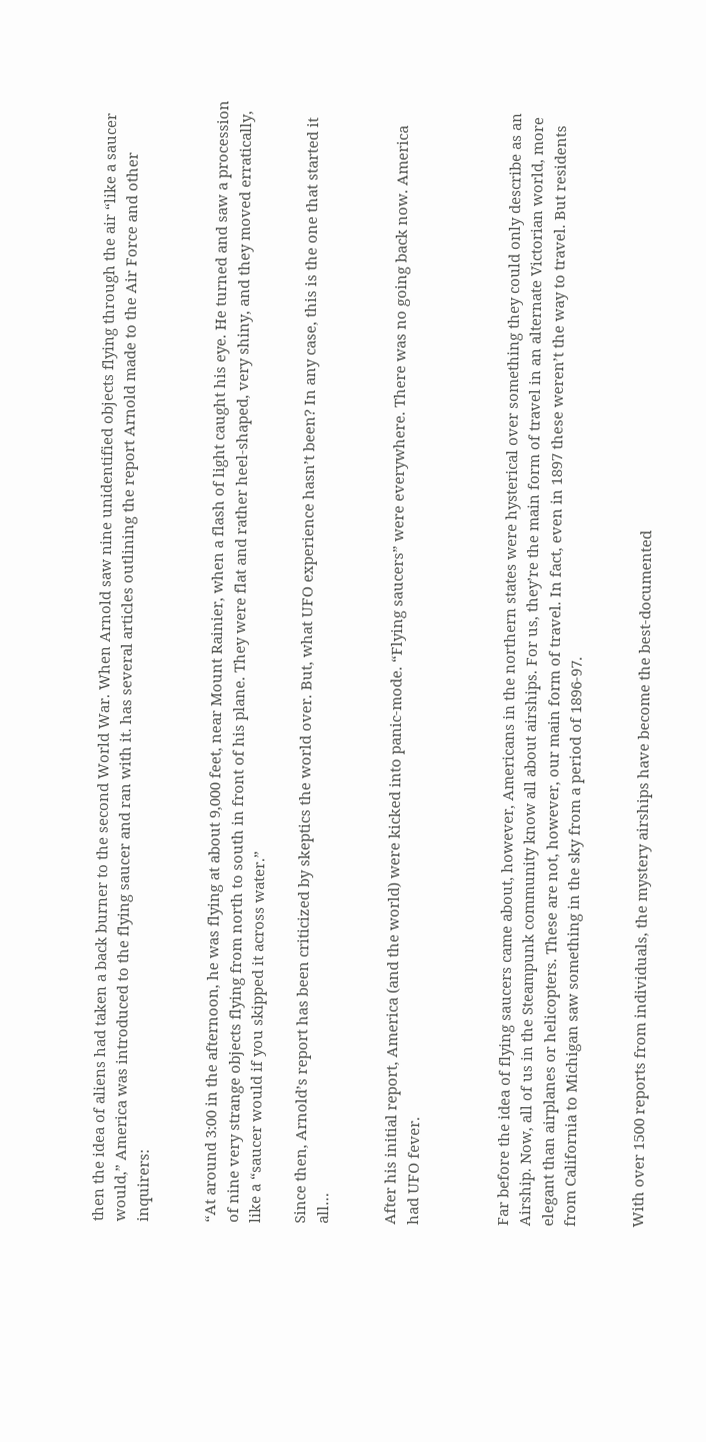then the idea of aliens had taken a back burner to the second World War. When Arnold saw nine unidentified objects flying through the air “like a saucer would,” America was introduced to the flying saucer and ran with it. has several articles outlining the report Arnold made to the Air Force and other inquirers:


“At around 3:00 in the afternoon, he was flying at about 9,000 feet, near Mount Rainier, when a flash of light caught his eye. He turned and saw a procession of nine very strange objects flying from north to south in front of his plane. They were flat and rather heel-shaped, very shiny, and they moved erratically, like a “saucer would if you skipped it across water.”

Since then, Arnold’s report has been criticized by skeptics the world over. But, what UFO experience hasn’t been? In any case, this is the one that started it all…


After his initial report, America (and the world) were kicked into panic-mode. “Flying saucers” were everywhere. There was no going back now. America had UFO fever.



Far before the idea of flying saucers came about, however, Americans in the northern states were hysterical over something they could only describe as an Airship. Now, all of us in the Steampunk community know all about airships. For us, they’re the main form of travel in an alternate Victorian world, more elegant than airplanes or helicopters. These are not, however, our main form of travel. In fact, even in 1897 these weren’t the way to travel. But residents from California to Michigan saw something in the sky from a period of 1896-97.


With over 1500 reports from individuals, the mystery airships have become the best-documented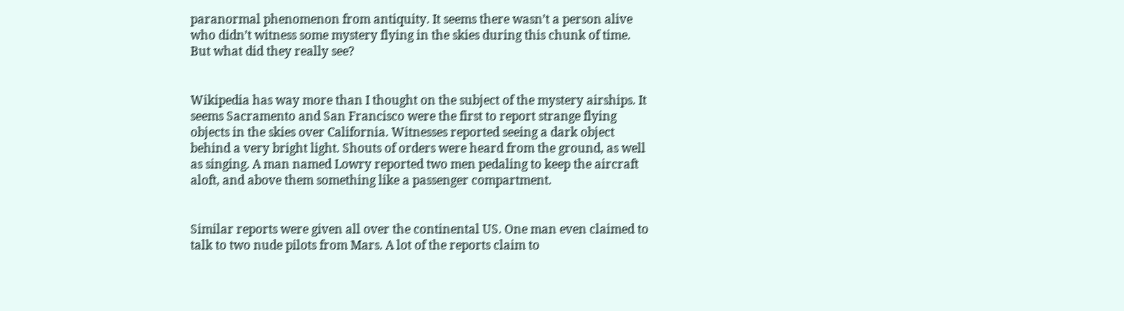paranormal phenomenon from antiquity. It seems there wasn’t a person alive who didn’t witness some mystery flying in the skies during this chunk of time. But what did they really see?


Wikipedia has way more than I thought on the subject of the mystery airships. It seems Sacramento and San Francisco were the first to report strange flying objects in the skies over California. Witnesses reported seeing a dark object behind a very bright light. Shouts of orders were heard from the ground, as well as singing. A man named Lowry reported two men pedaling to keep the aircraft aloft, and above them something like a passenger compartment.


Similar reports were given all over the continental US. One man even claimed to talk to two nude pilots from Mars. A lot of the reports claim to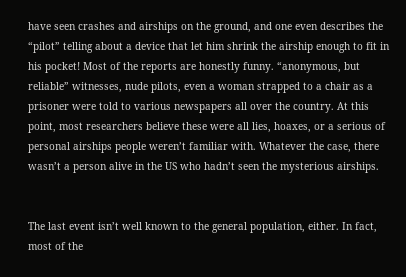have seen crashes and airships on the ground, and one even describes the “pilot” telling about a device that let him shrink the airship enough to fit in his pocket! Most of the reports are honestly funny. “anonymous, but reliable” witnesses, nude pilots, even a woman strapped to a chair as a prisoner were told to various newspapers all over the country. At this point, most researchers believe these were all lies, hoaxes, or a serious of personal airships people weren’t familiar with. Whatever the case, there wasn’t a person alive in the US who hadn’t seen the mysterious airships.


The last event isn’t well known to the general population, either. In fact, most of the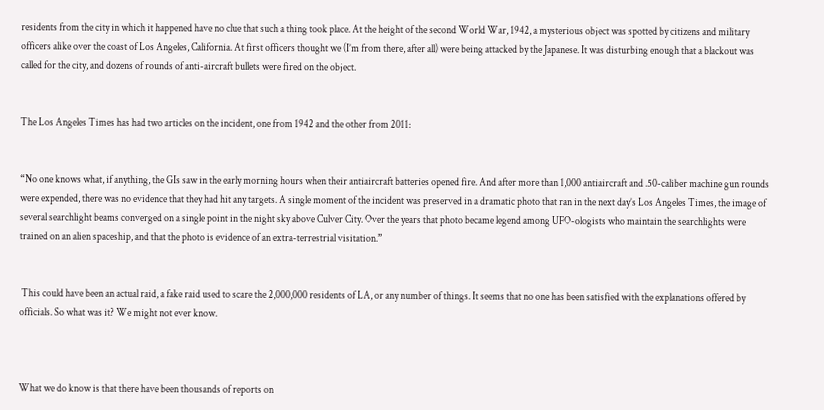residents from the city in which it happened have no clue that such a thing took place. At the height of the second World War, 1942, a mysterious object was spotted by citizens and military officers alike over the coast of Los Angeles, California. At first officers thought we (I’m from there, after all) were being attacked by the Japanese. It was disturbing enough that a blackout was called for the city, and dozens of rounds of anti-aircraft bullets were fired on the object.


The Los Angeles Times has had two articles on the incident, one from 1942 and the other from 2011:


“No one knows what, if anything, the GIs saw in the early morning hours when their antiaircraft batteries opened fire. And after more than 1,000 antiaircraft and .50-caliber machine gun rounds were expended, there was no evidence that they had hit any targets. A single moment of the incident was preserved in a dramatic photo that ran in the next day’s Los Angeles Times, the image of several searchlight beams converged on a single point in the night sky above Culver City. Over the years that photo became legend among UFO-ologists who maintain the searchlights were trained on an alien spaceship, and that the photo is evidence of an extra-terrestrial visitation.”


 This could have been an actual raid, a fake raid used to scare the 2,000,000 residents of LA, or any number of things. It seems that no one has been satisfied with the explanations offered by officials. So what was it? We might not ever know.



What we do know is that there have been thousands of reports on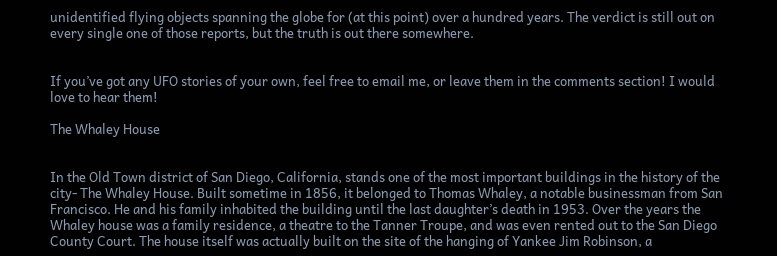unidentified flying objects spanning the globe for (at this point) over a hundred years. The verdict is still out on every single one of those reports, but the truth is out there somewhere.


If you’ve got any UFO stories of your own, feel free to email me, or leave them in the comments section! I would love to hear them!

The Whaley House


In the Old Town district of San Diego, California, stands one of the most important buildings in the history of the city- The Whaley House. Built sometime in 1856, it belonged to Thomas Whaley, a notable businessman from San Francisco. He and his family inhabited the building until the last daughter’s death in 1953. Over the years the Whaley house was a family residence, a theatre to the Tanner Troupe, and was even rented out to the San Diego County Court. The house itself was actually built on the site of the hanging of Yankee Jim Robinson, a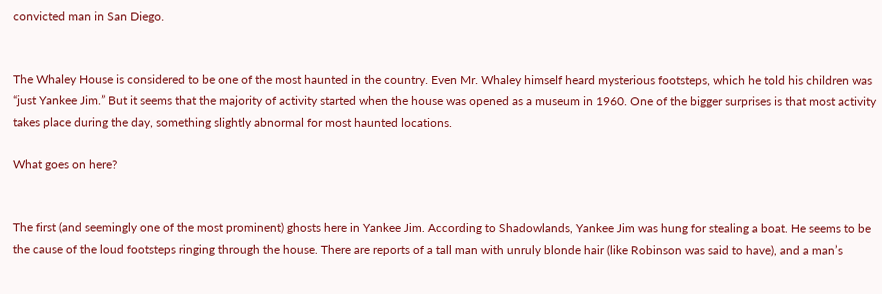convicted man in San Diego.


The Whaley House is considered to be one of the most haunted in the country. Even Mr. Whaley himself heard mysterious footsteps, which he told his children was “just Yankee Jim.” But it seems that the majority of activity started when the house was opened as a museum in 1960. One of the bigger surprises is that most activity takes place during the day, something slightly abnormal for most haunted locations.

What goes on here?


The first (and seemingly one of the most prominent) ghosts here in Yankee Jim. According to Shadowlands, Yankee Jim was hung for stealing a boat. He seems to be the cause of the loud footsteps ringing through the house. There are reports of a tall man with unruly blonde hair (like Robinson was said to have), and a man’s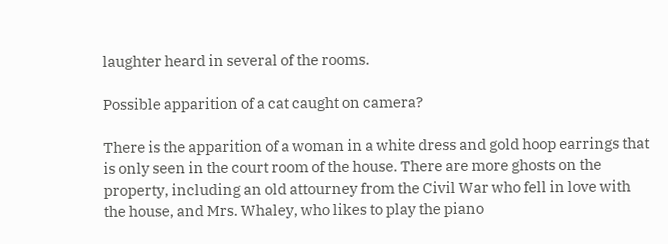laughter heard in several of the rooms.

Possible apparition of a cat caught on camera?

There is the apparition of a woman in a white dress and gold hoop earrings that is only seen in the court room of the house. There are more ghosts on the property, including an old attourney from the Civil War who fell in love with the house, and Mrs. Whaley, who likes to play the piano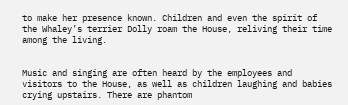to make her presence known. Children and even the spirit of the Whaley’s terrier Dolly roam the House, reliving their time among the living.


Music and singing are often heard by the employees and visitors to the House, as well as children laughing and babies crying upstairs. There are phantom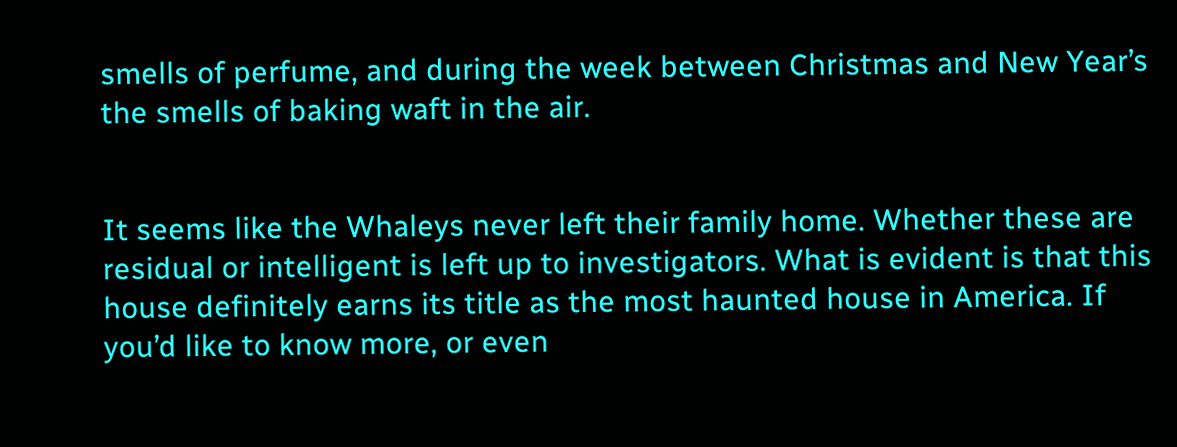smells of perfume, and during the week between Christmas and New Year’s the smells of baking waft in the air.


It seems like the Whaleys never left their family home. Whether these are residual or intelligent is left up to investigators. What is evident is that this house definitely earns its title as the most haunted house in America. If you’d like to know more, or even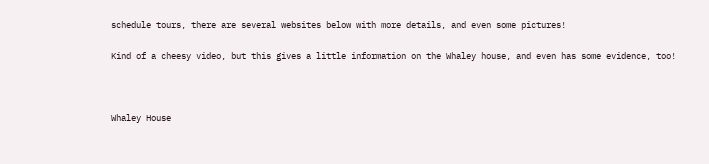schedule tours, there are several websites below with more details, and even some pictures!

Kind of a cheesy video, but this gives a little information on the Whaley house, and even has some evidence, too!



Whaley House